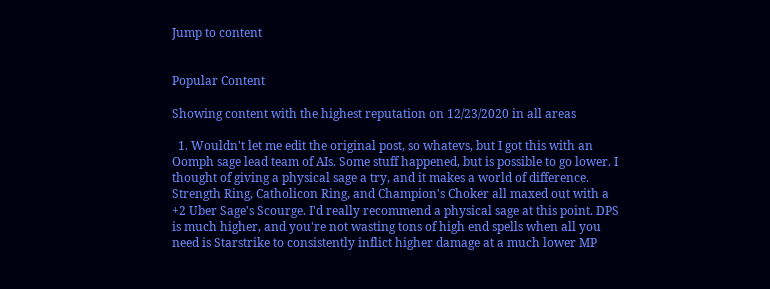Jump to content


Popular Content

Showing content with the highest reputation on 12/23/2020 in all areas

  1. Wouldn't let me edit the original post, so whatevs, but I got this with an Oomph sage lead team of AIs. Some stuff happened, but is possible to go lower. I thought of giving a physical sage a try, and it makes a world of difference. Strength Ring, Catholicon Ring, and Champion's Choker all maxed out with a +2 Uber Sage's Scourge. I'd really recommend a physical sage at this point. DPS is much higher, and you're not wasting tons of high end spells when all you need is Starstrike to consistently inflict higher damage at a much lower MP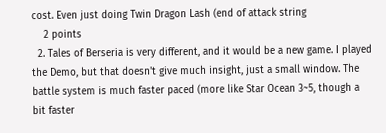cost. Even just doing Twin Dragon Lash (end of attack string
    2 points
  2. Tales of Berseria is very different, and it would be a new game. I played the Demo, but that doesn't give much insight, just a small window. The battle system is much faster paced (more like Star Ocean 3~5, though a bit faster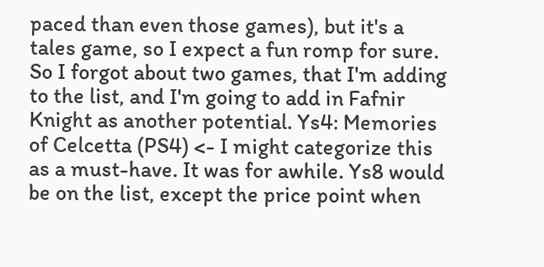paced than even those games), but it's a tales game, so I expect a fun romp for sure. So I forgot about two games, that I'm adding to the list, and I'm going to add in Fafnir Knight as another potential. Ys4: Memories of Celcetta (PS4) <- I might categorize this as a must-have. It was for awhile. Ys8 would be on the list, except the price point when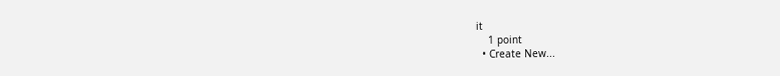it
    1 point
  • Create New...